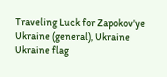Traveling Luck for Zapokov'ye Ukraine (general), Ukraine Ukraine flag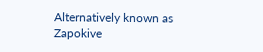Alternatively known as Zapokive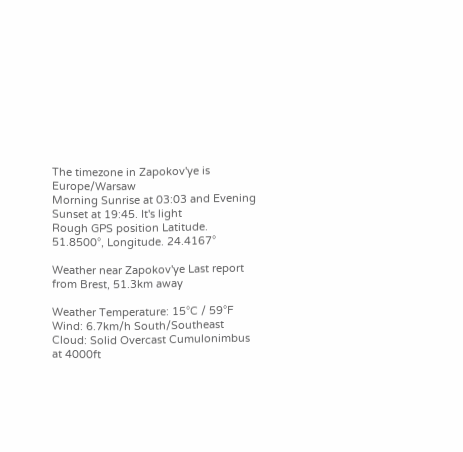The timezone in Zapokov'ye is Europe/Warsaw
Morning Sunrise at 03:03 and Evening Sunset at 19:45. It's light
Rough GPS position Latitude. 51.8500°, Longitude. 24.4167°

Weather near Zapokov'ye Last report from Brest, 51.3km away

Weather Temperature: 15°C / 59°F
Wind: 6.7km/h South/Southeast
Cloud: Solid Overcast Cumulonimbus at 4000ft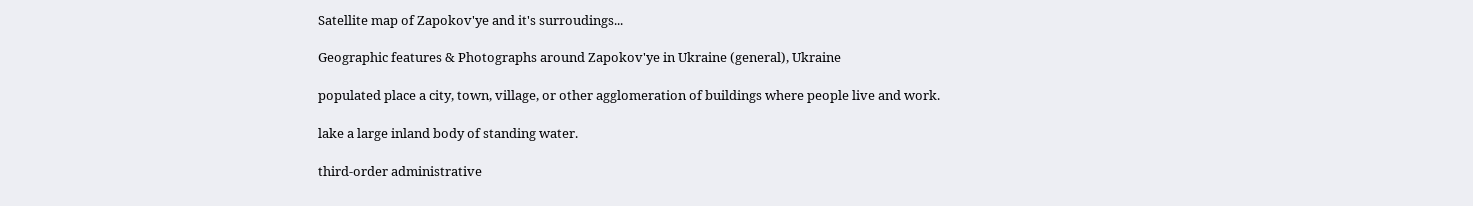Satellite map of Zapokov'ye and it's surroudings...

Geographic features & Photographs around Zapokov'ye in Ukraine (general), Ukraine

populated place a city, town, village, or other agglomeration of buildings where people live and work.

lake a large inland body of standing water.

third-order administrative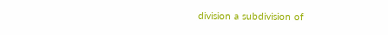division a subdivision of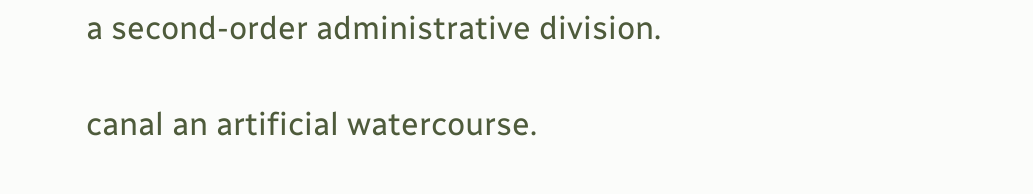a second-order administrative division.

canal an artificial watercourse.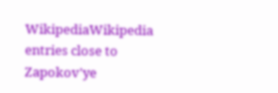WikipediaWikipedia entries close to Zapokov'ye